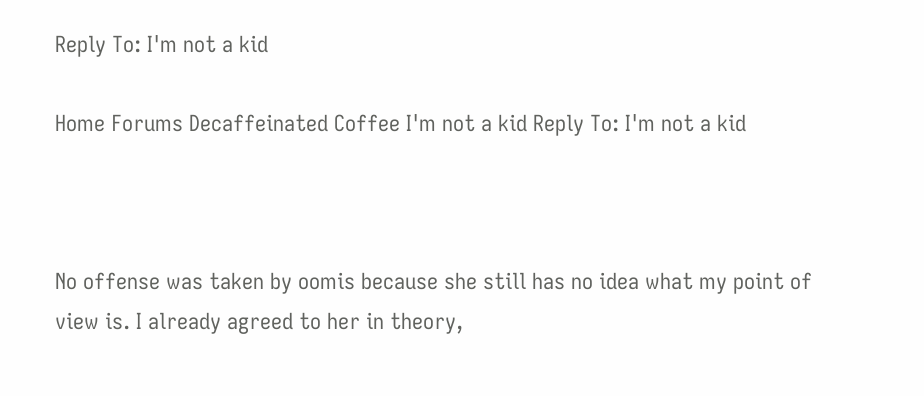Reply To: I'm not a kid

Home Forums Decaffeinated Coffee I'm not a kid Reply To: I'm not a kid



No offense was taken by oomis because she still has no idea what my point of view is. I already agreed to her in theory,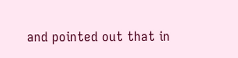and pointed out that in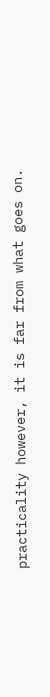practicality however, it is far from what goes on.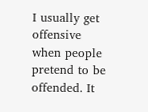I usually get offensive when people pretend to be offended. It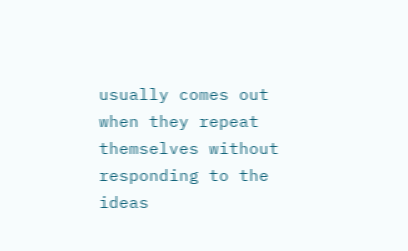usually comes out when they repeat themselves without responding to the ideas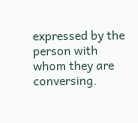expressed by the person with whom they are conversing.